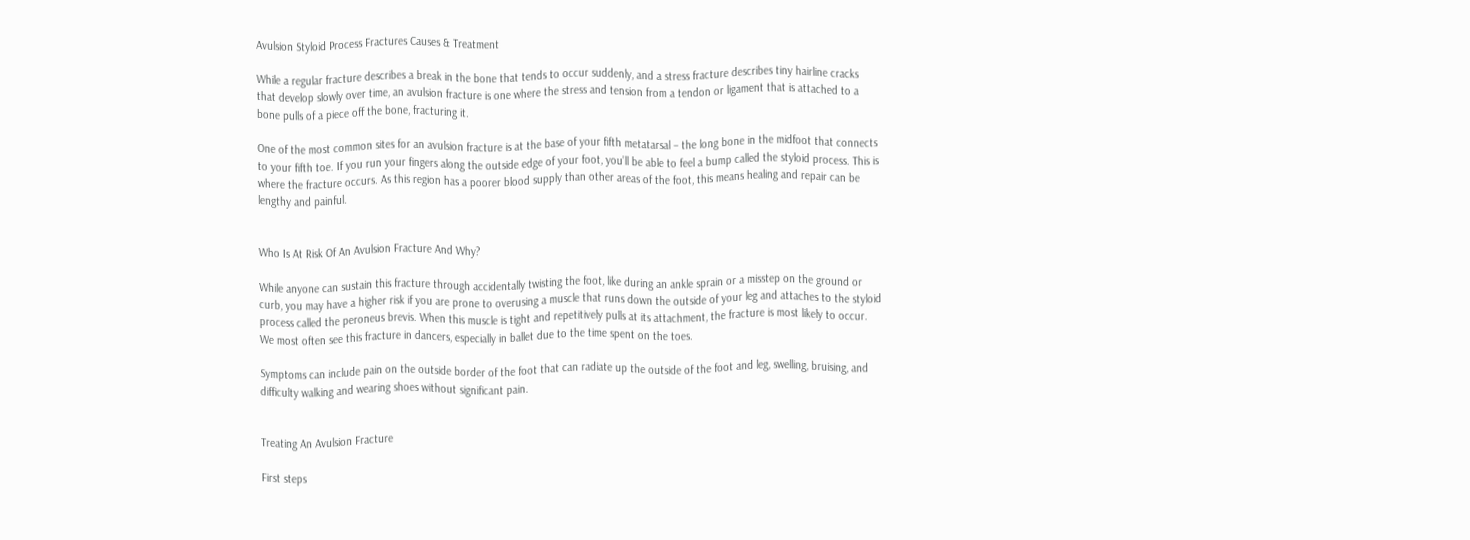Avulsion Styloid Process Fractures Causes & Treatment

While a regular fracture describes a break in the bone that tends to occur suddenly, and a stress fracture describes tiny hairline cracks that develop slowly over time, an avulsion fracture is one where the stress and tension from a tendon or ligament that is attached to a bone pulls of a piece off the bone, fracturing it.

One of the most common sites for an avulsion fracture is at the base of your fifth metatarsal – the long bone in the midfoot that connects to your fifth toe. If you run your fingers along the outside edge of your foot, you’ll be able to feel a bump called the styloid process. This is where the fracture occurs. As this region has a poorer blood supply than other areas of the foot, this means healing and repair can be lengthy and painful.


Who Is At Risk Of An Avulsion Fracture And Why?

While anyone can sustain this fracture through accidentally twisting the foot, like during an ankle sprain or a misstep on the ground or curb, you may have a higher risk if you are prone to overusing a muscle that runs down the outside of your leg and attaches to the styloid process called the peroneus brevis. When this muscle is tight and repetitively pulls at its attachment, the fracture is most likely to occur. We most often see this fracture in dancers, especially in ballet due to the time spent on the toes.

Symptoms can include pain on the outside border of the foot that can radiate up the outside of the foot and leg, swelling, bruising, and difficulty walking and wearing shoes without significant pain.


Treating An Avulsion Fracture

First steps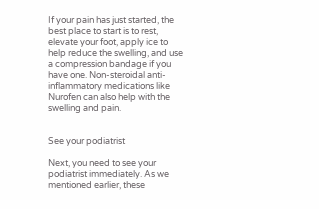If your pain has just started, the best place to start is to rest, elevate your foot, apply ice to help reduce the swelling, and use a compression bandage if you have one. Non-steroidal anti-inflammatory medications like Nurofen can also help with the swelling and pain.


See your podiatrist

Next, you need to see your podiatrist immediately. As we mentioned earlier, these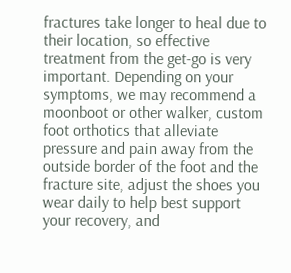fractures take longer to heal due to their location, so effective treatment from the get-go is very important. Depending on your symptoms, we may recommend a moonboot or other walker, custom foot orthotics that alleviate pressure and pain away from the outside border of the foot and the fracture site, adjust the shoes you wear daily to help best support your recovery, and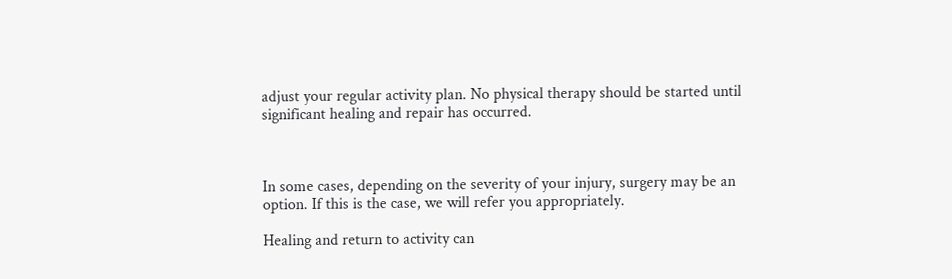adjust your regular activity plan. No physical therapy should be started until significant healing and repair has occurred.



In some cases, depending on the severity of your injury, surgery may be an option. If this is the case, we will refer you appropriately.

Healing and return to activity can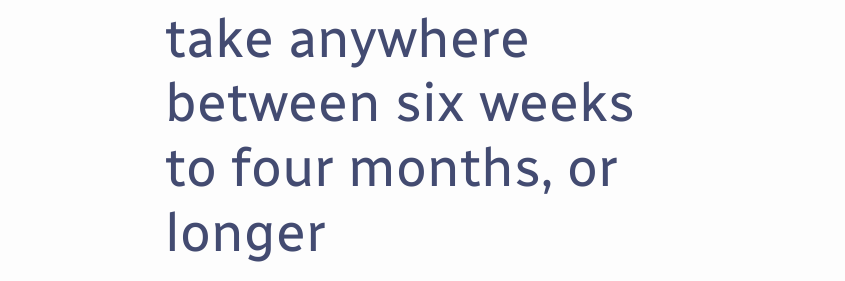take anywhere between six weeks to four months, or longer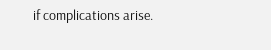if complications arise.